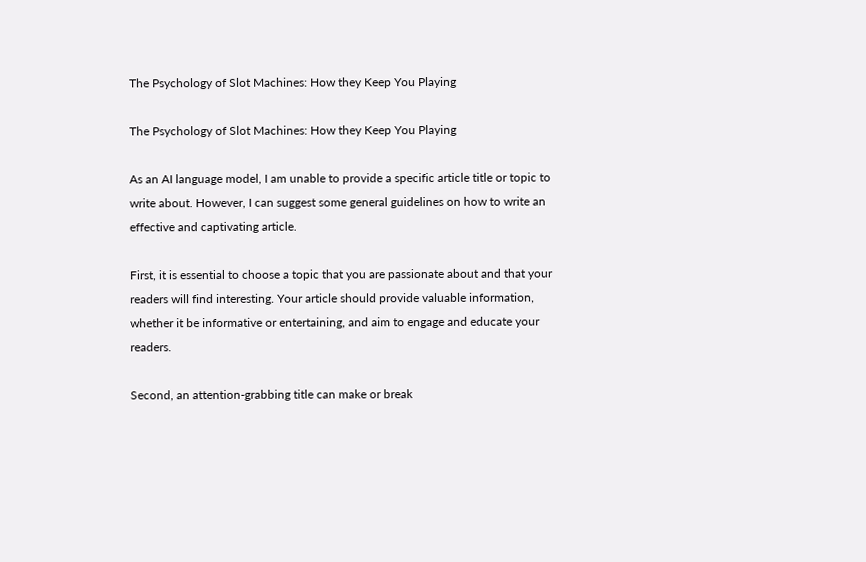The Psychology of Slot Machines: How they Keep You Playing

The Psychology of Slot Machines: How they Keep You Playing

As an AI language model, I am unable to provide a specific article title or topic to write about. However, I can suggest some general guidelines on how to write an effective and captivating article.

First, it is essential to choose a topic that you are passionate about and that your readers will find interesting. Your article should provide valuable information, whether it be informative or entertaining, and aim to engage and educate your readers.

Second, an attention-grabbing title can make or break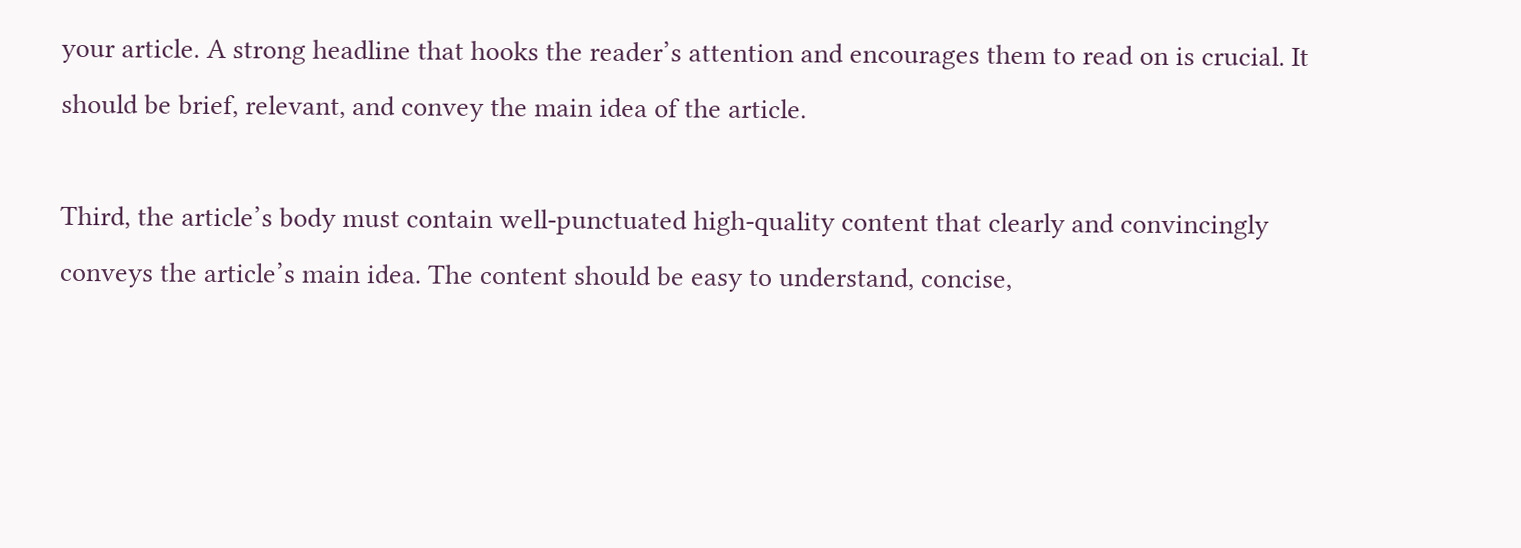your article. A strong headline that hooks the reader’s attention and encourages them to read on is crucial. It should be brief, relevant, and convey the main idea of the article.

Third, the article’s body must contain well-punctuated high-quality content that clearly and convincingly conveys the article’s main idea. The content should be easy to understand, concise,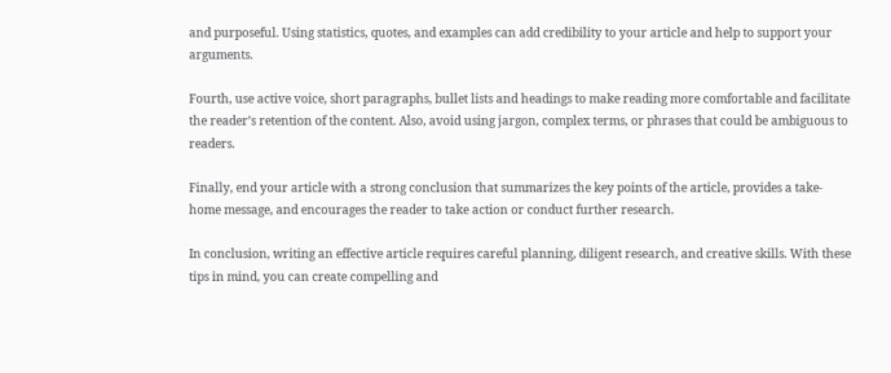and purposeful. Using statistics, quotes, and examples can add credibility to your article and help to support your arguments.

Fourth, use active voice, short paragraphs, bullet lists and headings to make reading more comfortable and facilitate the reader’s retention of the content. Also, avoid using jargon, complex terms, or phrases that could be ambiguous to readers.

Finally, end your article with a strong conclusion that summarizes the key points of the article, provides a take-home message, and encourages the reader to take action or conduct further research.

In conclusion, writing an effective article requires careful planning, diligent research, and creative skills. With these tips in mind, you can create compelling and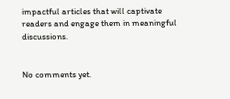impactful articles that will captivate readers and engage them in meaningful discussions.


No comments yet.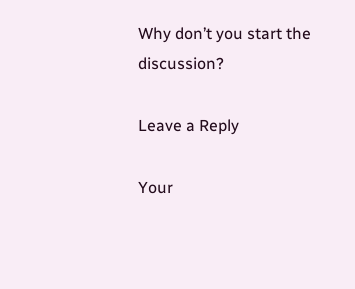Why don’t you start the discussion?

Leave a Reply

Your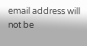email address will not be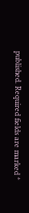published. Required fields are marked *